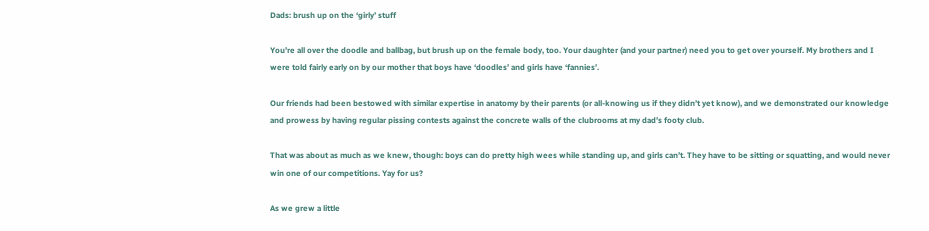Dads: brush up on the ‘girly’ stuff

You’re all over the doodle and ballbag, but brush up on the female body, too. Your daughter (and your partner) need you to get over yourself. My brothers and I were told fairly early on by our mother that boys have ‘doodles’ and girls have ‘fannies’.

Our friends had been bestowed with similar expertise in anatomy by their parents (or all-knowing us if they didn’t yet know), and we demonstrated our knowledge and prowess by having regular pissing contests against the concrete walls of the clubrooms at my dad’s footy club.

That was about as much as we knew, though: boys can do pretty high wees while standing up, and girls can’t. They have to be sitting or squatting, and would never win one of our competitions. Yay for us?

As we grew a little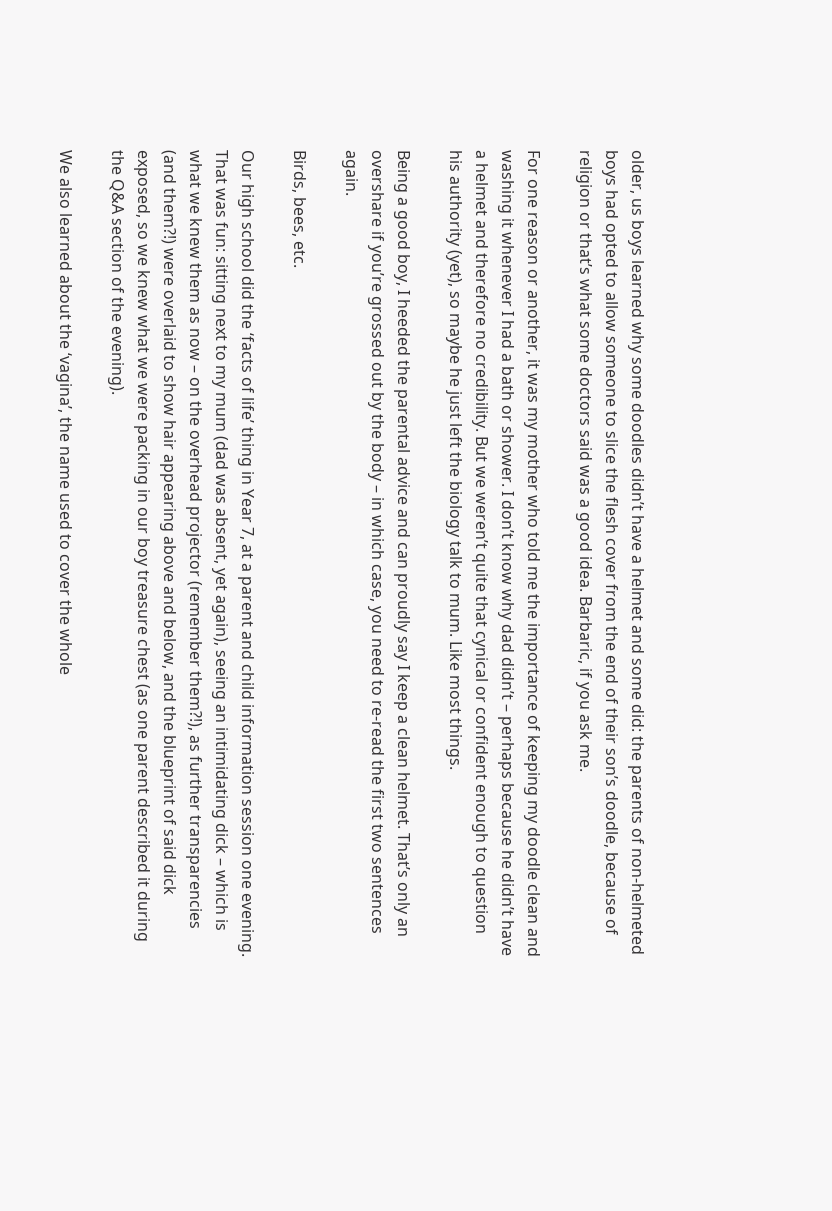older, us boys learned why some doodles didn’t have a helmet and some did: the parents of non-helmeted boys had opted to allow someone to slice the flesh cover from the end of their son’s doodle, because of religion or that’s what some doctors said was a good idea. Barbaric, if you ask me.

For one reason or another, it was my mother who told me the importance of keeping my doodle clean and washing it whenever I had a bath or shower. I don’t know why dad didn’t – perhaps because he didn’t have a helmet and therefore no credibility. But we weren’t quite that cynical or confident enough to question his authority (yet), so maybe he just left the biology talk to mum. Like most things.

Being a good boy, I heeded the parental advice and can proudly say I keep a clean helmet. That’s only an overshare if you’re grossed out by the body – in which case, you need to re-read the first two sentences again.

Birds, bees, etc.

Our high school did the ‘facts of life’ thing in Year 7, at a parent and child information session one evening. That was fun: sitting next to my mum (dad was absent, yet again), seeing an intimidating dick – which is what we knew them as now – on the overhead projector (remember them?!), as further transparencies (and them?!) were overlaid to show hair appearing above and below, and the blueprint of said dick exposed, so we knew what we were packing in our boy treasure chest (as one parent described it during the Q&A section of the evening).

We also learned about the ‘vagina’, the name used to cover the whole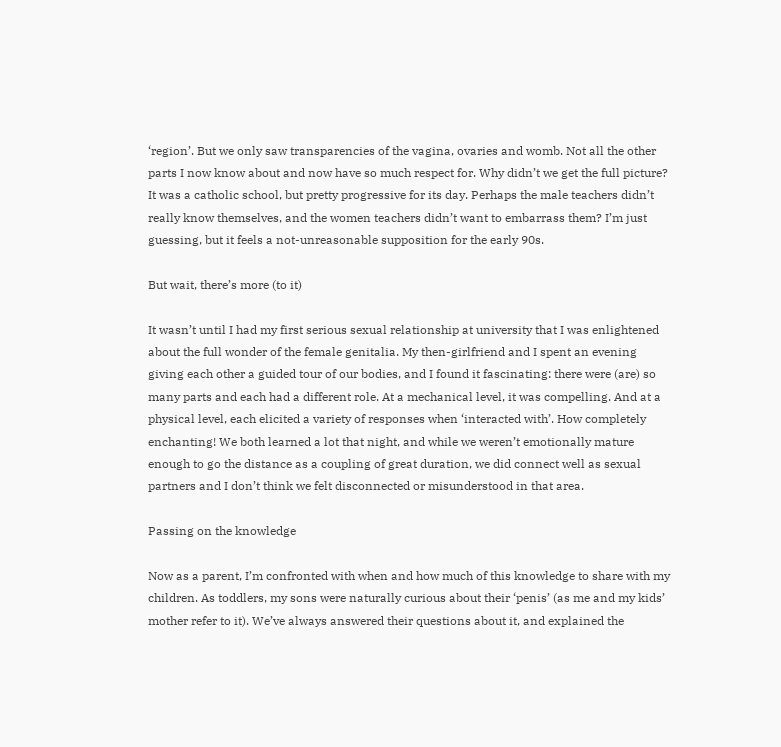‘region’. But we only saw transparencies of the vagina, ovaries and womb. Not all the other parts I now know about and now have so much respect for. Why didn’t we get the full picture? It was a catholic school, but pretty progressive for its day. Perhaps the male teachers didn’t really know themselves, and the women teachers didn’t want to embarrass them? I’m just guessing, but it feels a not-unreasonable supposition for the early 90s.

But wait, there’s more (to it)

It wasn’t until I had my first serious sexual relationship at university that I was enlightened about the full wonder of the female genitalia. My then-girlfriend and I spent an evening giving each other a guided tour of our bodies, and I found it fascinating: there were (are) so many parts and each had a different role. At a mechanical level, it was compelling. And at a physical level, each elicited a variety of responses when ‘interacted with’. How completely enchanting! We both learned a lot that night, and while we weren’t emotionally mature enough to go the distance as a coupling of great duration, we did connect well as sexual partners and I don’t think we felt disconnected or misunderstood in that area.

Passing on the knowledge

Now as a parent, I’m confronted with when and how much of this knowledge to share with my children. As toddlers, my sons were naturally curious about their ‘penis’ (as me and my kids’ mother refer to it). We’ve always answered their questions about it, and explained the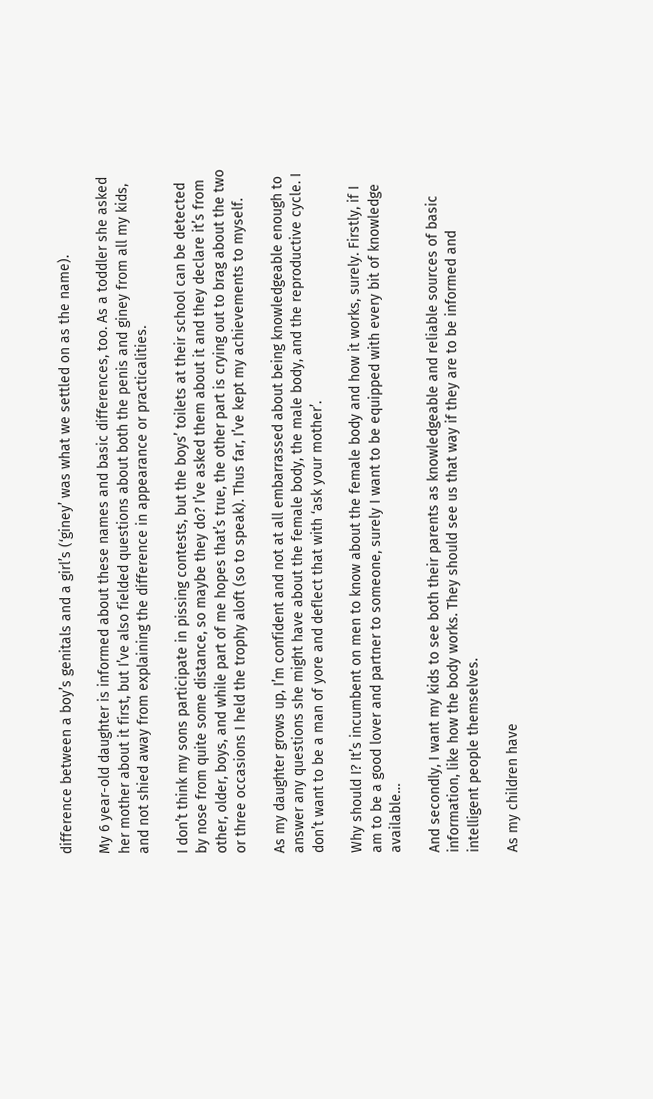difference between a boy’s genitals and a girl’s (‘giney’ was what we settled on as the name).

My 6 year-old daughter is informed about these names and basic differences, too. As a toddler she asked her mother about it first, but I’ve also fielded questions about both the penis and giney from all my kids, and not shied away from explaining the difference in appearance or practicalities.

I don’t think my sons participate in pissing contests, but the boys’ toilets at their school can be detected by nose from quite some distance, so maybe they do? I’ve asked them about it and they declare it’s from other, older, boys, and while part of me hopes that’s true, the other part is crying out to brag about the two or three occasions I held the trophy aloft (so to speak). Thus far, I’ve kept my achievements to myself.

As my daughter grows up, I’m confident and not at all embarrassed about being knowledgeable enough to answer any questions she might have about the female body, the male body, and the reproductive cycle. I don’t want to be a man of yore and deflect that with ‘ask your mother’.

Why should I? It’s incumbent on men to know about the female body and how it works, surely. Firstly, if I am to be a good lover and partner to someone, surely I want to be equipped with every bit of knowledge available…

And secondly, I want my kids to see both their parents as knowledgeable and reliable sources of basic information, like how the body works. They should see us that way if they are to be informed and intelligent people themselves.

As my children have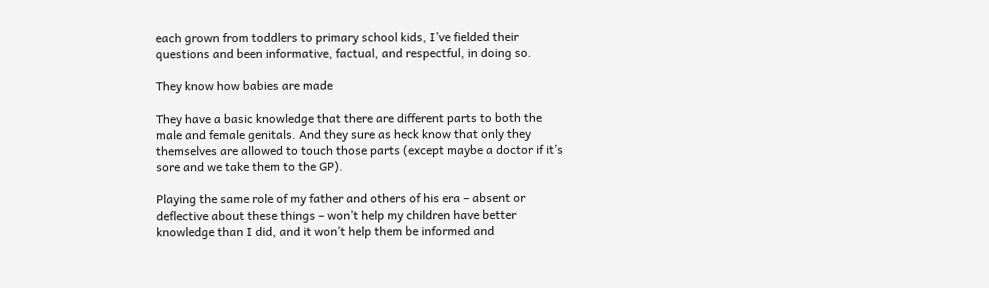each grown from toddlers to primary school kids, I’ve fielded their questions and been informative, factual, and respectful, in doing so.

They know how babies are made

They have a basic knowledge that there are different parts to both the male and female genitals. And they sure as heck know that only they themselves are allowed to touch those parts (except maybe a doctor if it’s sore and we take them to the GP).

Playing the same role of my father and others of his era – absent or deflective about these things – won’t help my children have better knowledge than I did, and it won’t help them be informed and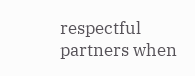respectful partners when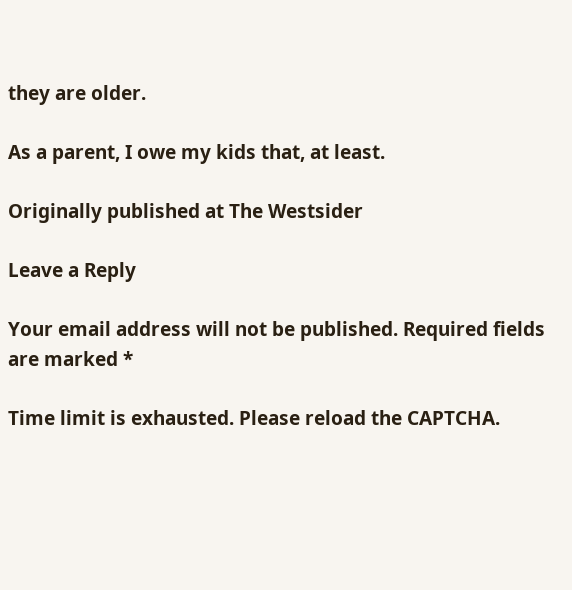they are older.

As a parent, I owe my kids that, at least.

Originally published at The Westsider

Leave a Reply

Your email address will not be published. Required fields are marked *

Time limit is exhausted. Please reload the CAPTCHA.